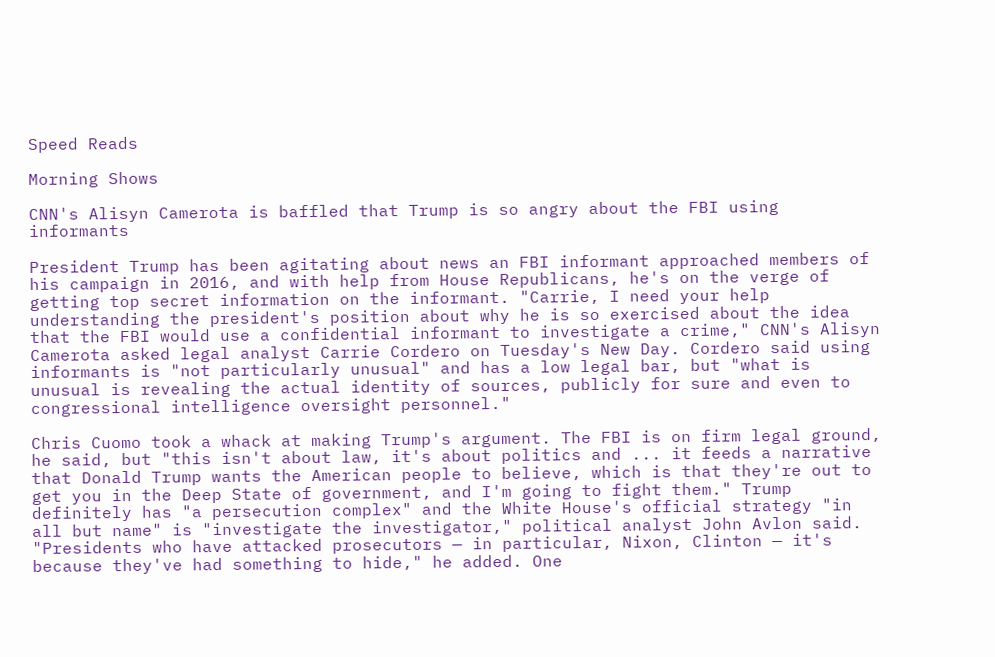Speed Reads

Morning Shows

CNN's Alisyn Camerota is baffled that Trump is so angry about the FBI using informants

President Trump has been agitating about news an FBI informant approached members of his campaign in 2016, and with help from House Republicans, he's on the verge of getting top secret information on the informant. "Carrie, I need your help understanding the president's position about why he is so exercised about the idea that the FBI would use a confidential informant to investigate a crime," CNN's Alisyn Camerota asked legal analyst Carrie Cordero on Tuesday's New Day. Cordero said using informants is "not particularly unusual" and has a low legal bar, but "what is unusual is revealing the actual identity of sources, publicly for sure and even to congressional intelligence oversight personnel."

Chris Cuomo took a whack at making Trump's argument. The FBI is on firm legal ground, he said, but "this isn't about law, it's about politics and ... it feeds a narrative that Donald Trump wants the American people to believe, which is that they're out to get you in the Deep State of government, and I'm going to fight them." Trump definitely has "a persecution complex" and the White House's official strategy "in all but name" is "investigate the investigator," political analyst John Avlon said. "Presidents who have attacked prosecutors — in particular, Nixon, Clinton — it's because they've had something to hide," he added. One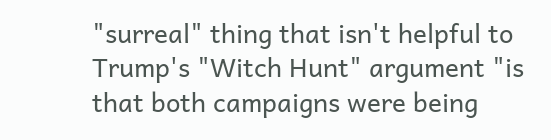"surreal" thing that isn't helpful to Trump's "Witch Hunt" argument "is that both campaigns were being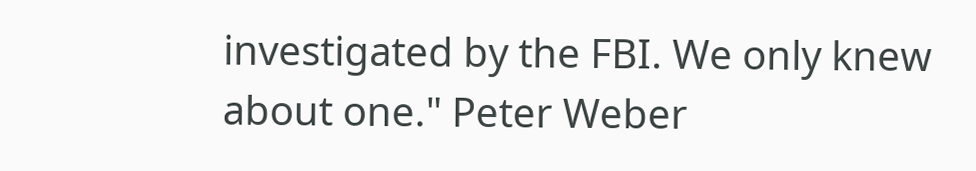investigated by the FBI. We only knew about one." Peter Weber